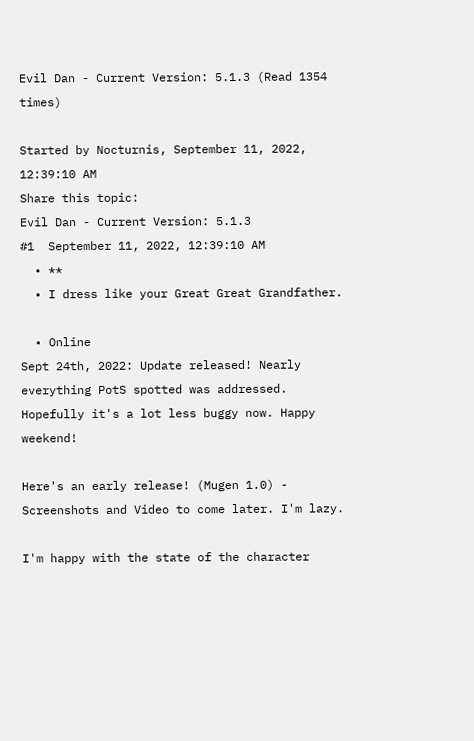Evil Dan - Current Version: 5.1.3 (Read 1354 times)

Started by Nocturnis, September 11, 2022, 12:39:10 AM
Share this topic:
Evil Dan - Current Version: 5.1.3
#1  September 11, 2022, 12:39:10 AM
  • **
  • I dress like your Great Great Grandfather.

  • Online
Sept 24th, 2022: Update released! Nearly everything PotS spotted was addressed. Hopefully it's a lot less buggy now. Happy weekend!

Here's an early release! (Mugen 1.0) - Screenshots and Video to come later. I'm lazy.

I'm happy with the state of the character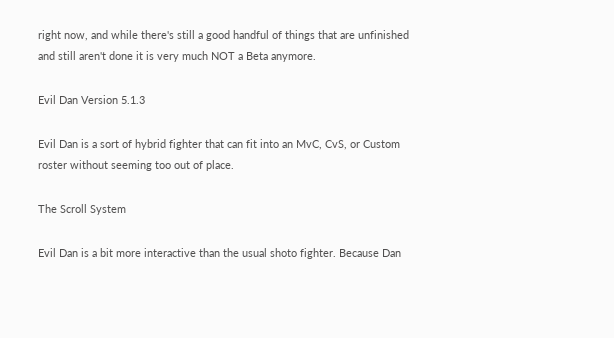right now, and while there's still a good handful of things that are unfinished and still aren't done it is very much NOT a Beta anymore.

Evil Dan Version 5.1.3

Evil Dan is a sort of hybrid fighter that can fit into an MvC, CvS, or Custom roster without seeming too out of place.

The Scroll System

Evil Dan is a bit more interactive than the usual shoto fighter. Because Dan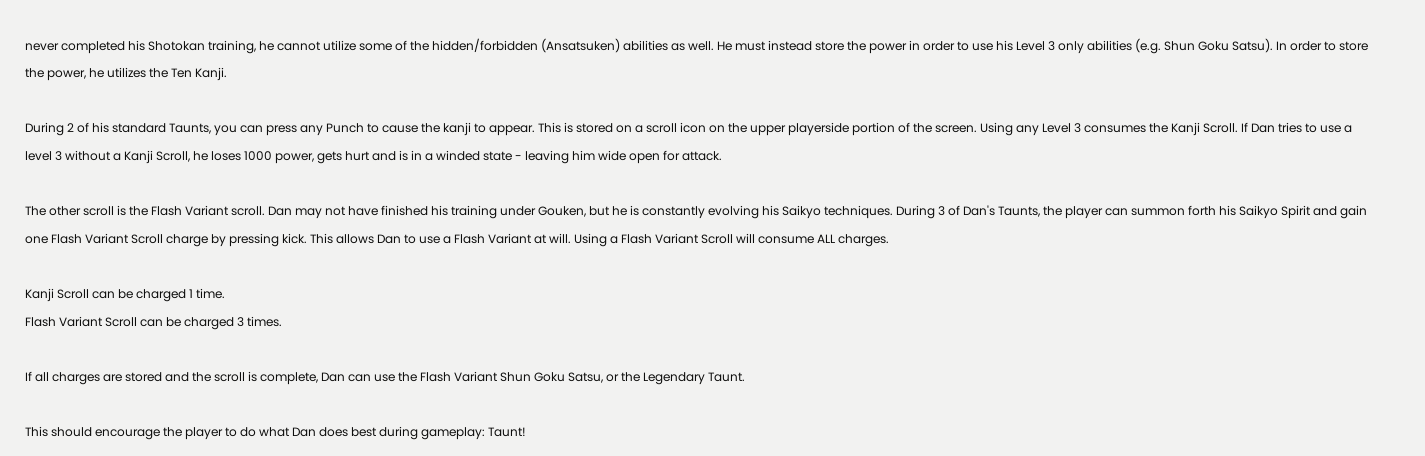never completed his Shotokan training, he cannot utilize some of the hidden/forbidden (Ansatsuken) abilities as well. He must instead store the power in order to use his Level 3 only abilities (e.g. Shun Goku Satsu). In order to store the power, he utilizes the Ten Kanji.

During 2 of his standard Taunts, you can press any Punch to cause the kanji to appear. This is stored on a scroll icon on the upper playerside portion of the screen. Using any Level 3 consumes the Kanji Scroll. If Dan tries to use a level 3 without a Kanji Scroll, he loses 1000 power, gets hurt and is in a winded state - leaving him wide open for attack.

The other scroll is the Flash Variant scroll. Dan may not have finished his training under Gouken, but he is constantly evolving his Saikyo techniques. During 3 of Dan's Taunts, the player can summon forth his Saikyo Spirit and gain one Flash Variant Scroll charge by pressing kick. This allows Dan to use a Flash Variant at will. Using a Flash Variant Scroll will consume ALL charges.

Kanji Scroll can be charged 1 time.
Flash Variant Scroll can be charged 3 times.

If all charges are stored and the scroll is complete, Dan can use the Flash Variant Shun Goku Satsu, or the Legendary Taunt.

This should encourage the player to do what Dan does best during gameplay: Taunt!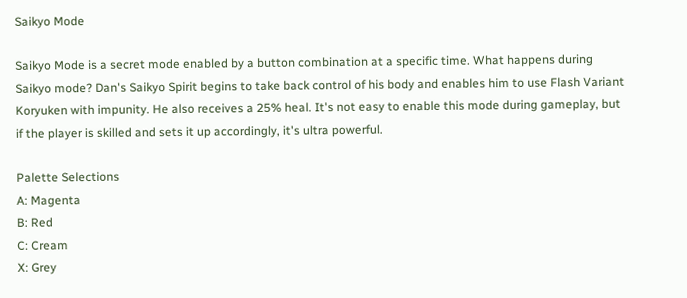Saikyo Mode

Saikyo Mode is a secret mode enabled by a button combination at a specific time. What happens during Saikyo mode? Dan's Saikyo Spirit begins to take back control of his body and enables him to use Flash Variant Koryuken with impunity. He also receives a 25% heal. It's not easy to enable this mode during gameplay, but if the player is skilled and sets it up accordingly, it's ultra powerful.

Palette Selections
A: Magenta
B: Red
C: Cream
X: Grey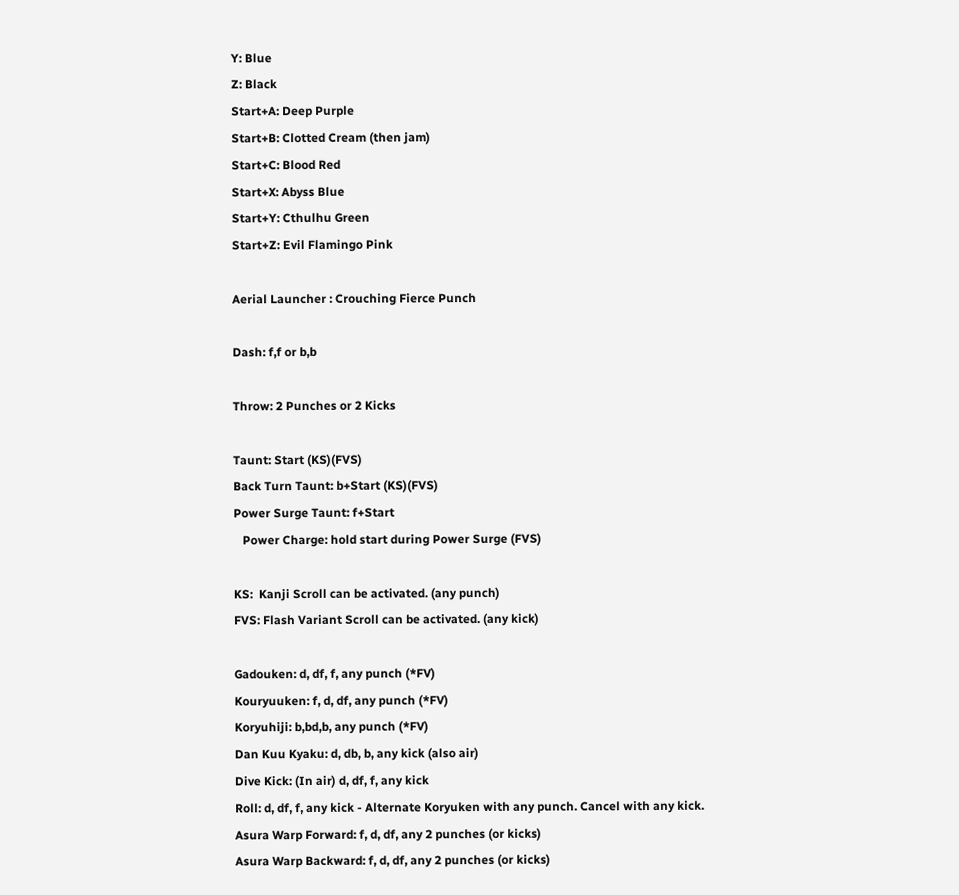Y: Blue
Z: Black
Start+A: Deep Purple
Start+B: Clotted Cream (then jam)
Start+C: Blood Red
Start+X: Abyss Blue
Start+Y: Cthulhu Green
Start+Z: Evil Flamingo Pink

Aerial Launcher : Crouching Fierce Punch

Dash: f,f or b,b

Throw: 2 Punches or 2 Kicks

Taunt: Start (KS)(FVS)
Back Turn Taunt: b+Start (KS)(FVS)
Power Surge Taunt: f+Start
   Power Charge: hold start during Power Surge (FVS)

KS:  Kanji Scroll can be activated. (any punch)
FVS: Flash Variant Scroll can be activated. (any kick)

Gadouken: d, df, f, any punch (*FV)
Kouryuuken: f, d, df, any punch (*FV)
Koryuhiji: b,bd,b, any punch (*FV)
Dan Kuu Kyaku: d, db, b, any kick (also air)
Dive Kick: (In air) d, df, f, any kick
Roll: d, df, f, any kick - Alternate Koryuken with any punch. Cancel with any kick.
Asura Warp Forward: f, d, df, any 2 punches (or kicks)
Asura Warp Backward: f, d, df, any 2 punches (or kicks)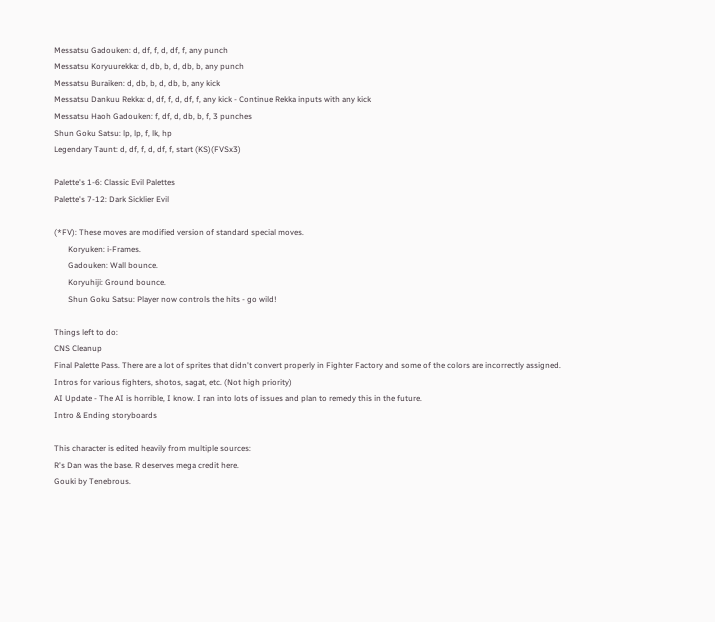Messatsu Gadouken: d, df, f, d, df, f, any punch
Messatsu Koryuurekka: d, db, b, d, db, b, any punch
Messatsu Buraiken: d, db, b, d, db, b, any kick
Messatsu Dankuu Rekka: d, df, f, d, df, f, any kick - Continue Rekka inputs with any kick
Messatsu Haoh Gadouken: f, df, d, db, b, f, 3 punches
Shun Goku Satsu: lp, lp, f, lk, hp
Legendary Taunt: d, df, f, d, df, f, start (KS)(FVSx3)

Palette's 1-6: Classic Evil Palettes
Palette's 7-12: Dark Sicklier Evil

(*FV): These moves are modified version of standard special moves.
       Koryuken: i-Frames.
       Gadouken: Wall bounce.
       Koryuhiji: Ground bounce.
       Shun Goku Satsu: Player now controls the hits - go wild!

Things left to do:
CNS Cleanup
Final Palette Pass. There are a lot of sprites that didn't convert properly in Fighter Factory and some of the colors are incorrectly assigned.
Intros for various fighters, shotos, sagat, etc. (Not high priority)
AI Update - The AI is horrible, I know. I ran into lots of issues and plan to remedy this in the future.
Intro & Ending storyboards

This character is edited heavily from multiple sources:
R's Dan was the base. R deserves mega credit here.
Gouki by Tenebrous.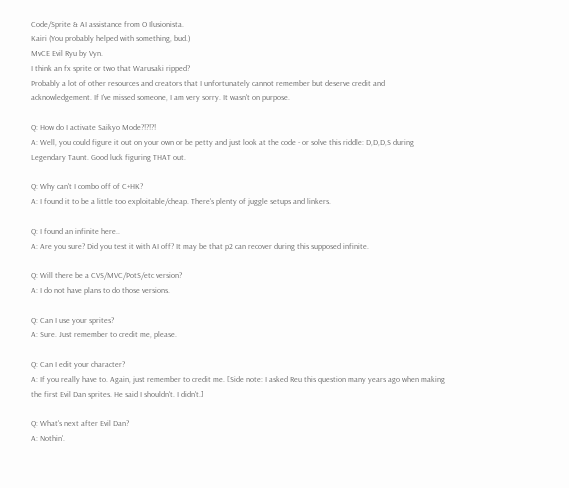Code/Sprite & AI assistance from O Ilusionista.
Kairi (You probably helped with something, bud.)
MvCE Evil Ryu by Vyn.
I think an fx sprite or two that Warusaki ripped?
Probably a lot of other resources and creators that I unfortunately cannot remember but deserve credit and acknowledgement. If I've missed someone, I am very sorry. It wasn't on purpose.

Q: How do I activate Saikyo Mode?!?!?!
A: Well, you could figure it out on your own or be petty and just look at the code - or solve this riddle: D,D,D,S during Legendary Taunt. Good luck figuring THAT out.

Q: Why can't I combo off of C+HK?
A: I found it to be a little too exploitable/cheap. There's plenty of juggle setups and linkers.

Q: I found an infinite here..
A: Are you sure? Did you test it with AI off? It may be that p2 can recover during this supposed infinite.

Q: Will there be a CVS/MVC/PotS/etc version?
A: I do not have plans to do those versions.

Q: Can I use your sprites?
A: Sure. Just remember to credit me, please.

Q: Can I edit your character?
A: If you really have to. Again, just remember to credit me. [Side note: I asked Reu this question many years ago when making the first Evil Dan sprites. He said I shouldn't. I didn't.]

Q: What's next after Evil Dan?
A: Nothin'.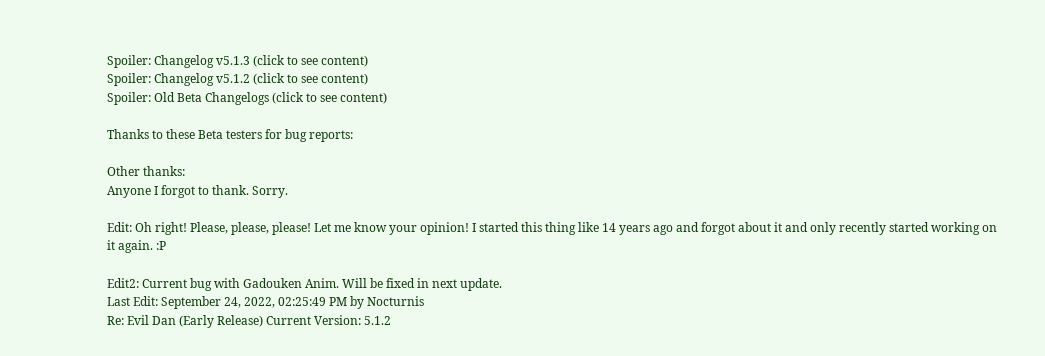Spoiler: Changelog v5.1.3 (click to see content)
Spoiler: Changelog v5.1.2 (click to see content)
Spoiler: Old Beta Changelogs (click to see content)

Thanks to these Beta testers for bug reports:

Other thanks:
Anyone I forgot to thank. Sorry.

Edit: Oh right! Please, please, please! Let me know your opinion! I started this thing like 14 years ago and forgot about it and only recently started working on it again. :P

Edit2: Current bug with Gadouken Anim. Will be fixed in next update.
Last Edit: September 24, 2022, 02:25:49 PM by Nocturnis
Re: Evil Dan (Early Release) Current Version: 5.1.2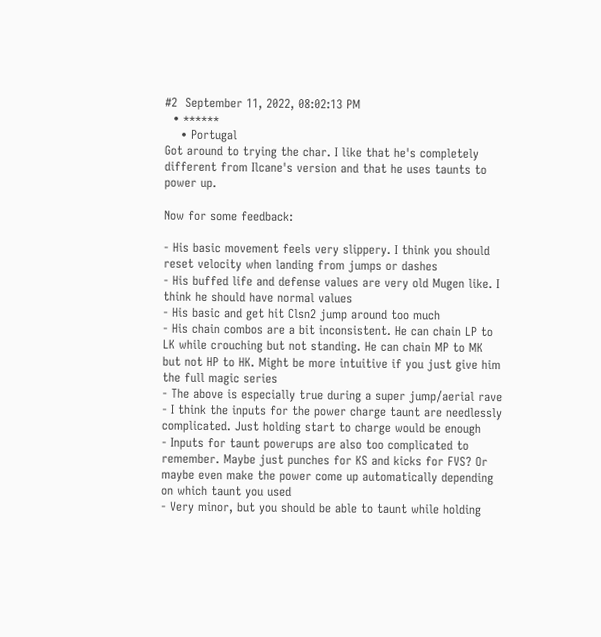#2  September 11, 2022, 08:02:13 PM
  • ******
    • Portugal
Got around to trying the char. I like that he's completely different from Ilcane's version and that he uses taunts to power up.

Now for some feedback:

- His basic movement feels very slippery. I think you should reset velocity when landing from jumps or dashes
- His buffed life and defense values are very old Mugen like. I think he should have normal values
- His basic and get hit Clsn2 jump around too much
- His chain combos are a bit inconsistent. He can chain LP to LK while crouching but not standing. He can chain MP to MK but not HP to HK. Might be more intuitive if you just give him the full magic series
- The above is especially true during a super jump/aerial rave
- I think the inputs for the power charge taunt are needlessly complicated. Just holding start to charge would be enough
- Inputs for taunt powerups are also too complicated to remember. Maybe just punches for KS and kicks for FVS? Or maybe even make the power come up automatically depending on which taunt you used
- Very minor, but you should be able to taunt while holding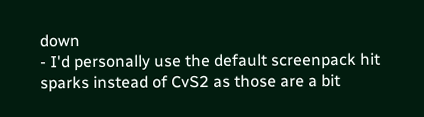down
- I'd personally use the default screenpack hit sparks instead of CvS2 as those are a bit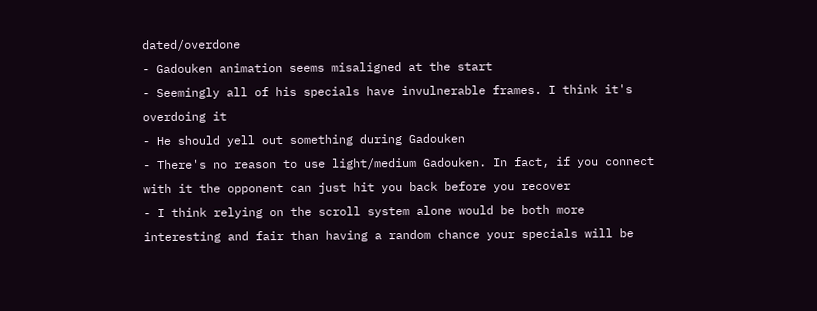dated/overdone
- Gadouken animation seems misaligned at the start
- Seemingly all of his specials have invulnerable frames. I think it's overdoing it
- He should yell out something during Gadouken
- There's no reason to use light/medium Gadouken. In fact, if you connect with it the opponent can just hit you back before you recover
- I think relying on the scroll system alone would be both more interesting and fair than having a random chance your specials will be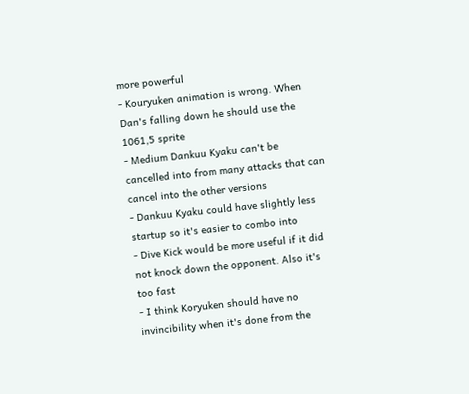more powerful
- Kouryuken animation is wrong. When Dan's falling down he should use the 1061,5 sprite
- Medium Dankuu Kyaku can't be cancelled into from many attacks that can cancel into the other versions
- Dankuu Kyaku could have slightly less startup so it's easier to combo into
- Dive Kick would be more useful if it did not knock down the opponent. Also it's too fast
- I think Koryuken should have no invincibility when it's done from the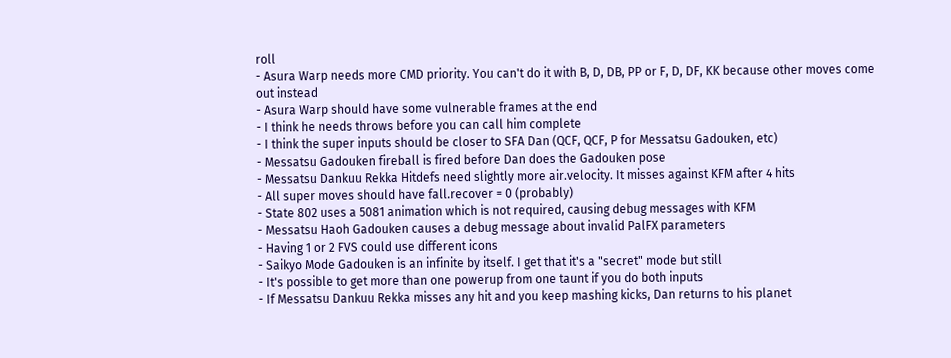roll
- Asura Warp needs more CMD priority. You can't do it with B, D, DB, PP or F, D, DF, KK because other moves come out instead
- Asura Warp should have some vulnerable frames at the end
- I think he needs throws before you can call him complete
- I think the super inputs should be closer to SFA Dan (QCF, QCF, P for Messatsu Gadouken, etc)
- Messatsu Gadouken fireball is fired before Dan does the Gadouken pose
- Messatsu Dankuu Rekka Hitdefs need slightly more air.velocity. It misses against KFM after 4 hits
- All super moves should have fall.recover = 0 (probably)
- State 802 uses a 5081 animation which is not required, causing debug messages with KFM
- Messatsu Haoh Gadouken causes a debug message about invalid PalFX parameters
- Having 1 or 2 FVS could use different icons
- Saikyo Mode Gadouken is an infinite by itself. I get that it's a "secret" mode but still
- It's possible to get more than one powerup from one taunt if you do both inputs
- If Messatsu Dankuu Rekka misses any hit and you keep mashing kicks, Dan returns to his planet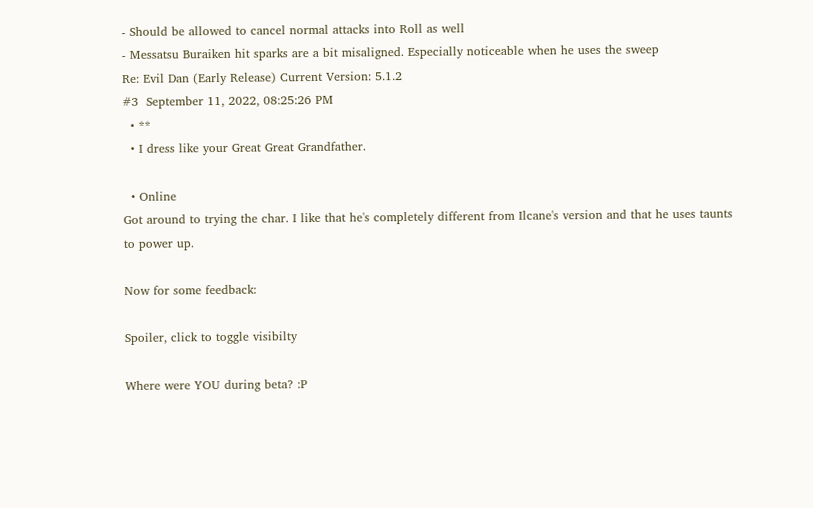- Should be allowed to cancel normal attacks into Roll as well
- Messatsu Buraiken hit sparks are a bit misaligned. Especially noticeable when he uses the sweep
Re: Evil Dan (Early Release) Current Version: 5.1.2
#3  September 11, 2022, 08:25:26 PM
  • **
  • I dress like your Great Great Grandfather.

  • Online
Got around to trying the char. I like that he's completely different from Ilcane's version and that he uses taunts to power up.

Now for some feedback:

Spoiler, click to toggle visibilty

Where were YOU during beta? :P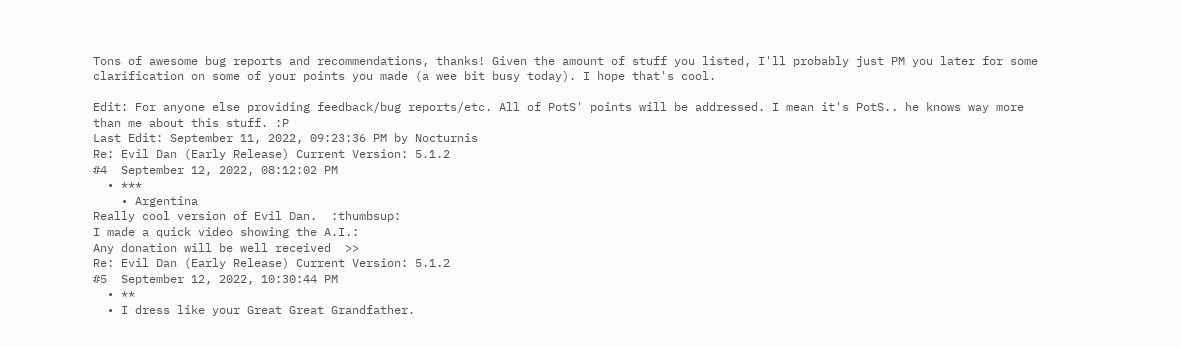Tons of awesome bug reports and recommendations, thanks! Given the amount of stuff you listed, I'll probably just PM you later for some clarification on some of your points you made (a wee bit busy today). I hope that's cool.

Edit: For anyone else providing feedback/bug reports/etc. All of PotS' points will be addressed. I mean it's PotS.. he knows way more than me about this stuff. :P
Last Edit: September 11, 2022, 09:23:36 PM by Nocturnis
Re: Evil Dan (Early Release) Current Version: 5.1.2
#4  September 12, 2022, 08:12:02 PM
  • ***
    • Argentina
Really cool version of Evil Dan.  :thumbsup:
I made a quick video showing the A.I.:
Any donation will be well received  >>
Re: Evil Dan (Early Release) Current Version: 5.1.2
#5  September 12, 2022, 10:30:44 PM
  • **
  • I dress like your Great Great Grandfather.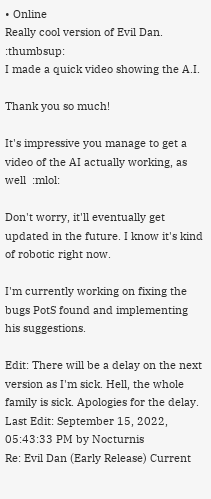• Online
Really cool version of Evil Dan.  :thumbsup:
I made a quick video showing the A.I.

Thank you so much!

It's impressive you manage to get a video of the AI actually working, as well  :mlol:

Don't worry, it'll eventually get updated in the future. I know it's kind of robotic right now.

I'm currently working on fixing the bugs PotS found and implementing his suggestions.

Edit: There will be a delay on the next version as I'm sick. Hell, the whole family is sick. Apologies for the delay.
Last Edit: September 15, 2022, 05:43:33 PM by Nocturnis
Re: Evil Dan (Early Release) Current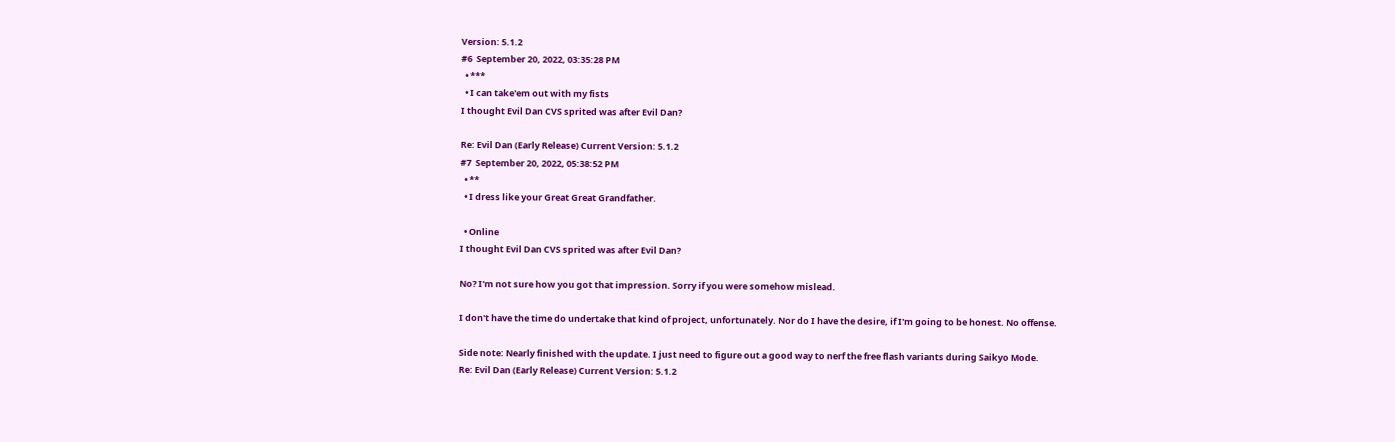Version: 5.1.2
#6  September 20, 2022, 03:35:28 PM
  • ***
  • I can take'em out with my fists
I thought Evil Dan CVS sprited was after Evil Dan?

Re: Evil Dan (Early Release) Current Version: 5.1.2
#7  September 20, 2022, 05:38:52 PM
  • **
  • I dress like your Great Great Grandfather.

  • Online
I thought Evil Dan CVS sprited was after Evil Dan?

No? I'm not sure how you got that impression. Sorry if you were somehow mislead.

I don't have the time do undertake that kind of project, unfortunately. Nor do I have the desire, if I'm going to be honest. No offense.

Side note: Nearly finished with the update. I just need to figure out a good way to nerf the free flash variants during Saikyo Mode.
Re: Evil Dan (Early Release) Current Version: 5.1.2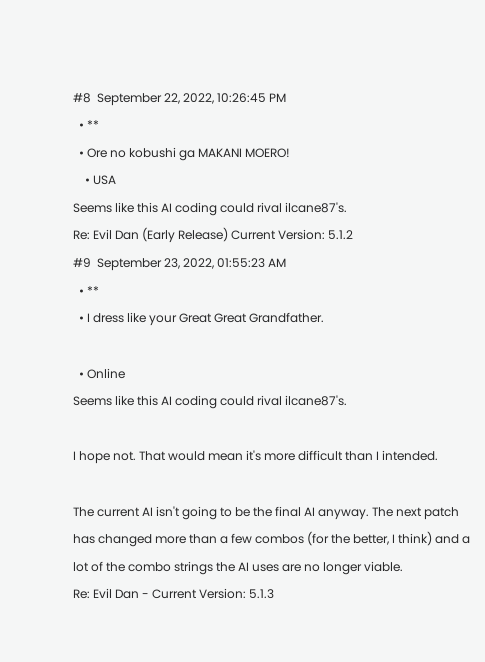#8  September 22, 2022, 10:26:45 PM
  • **
  • Ore no kobushi ga MAKANI MOERO!
    • USA
Seems like this AI coding could rival ilcane87's.
Re: Evil Dan (Early Release) Current Version: 5.1.2
#9  September 23, 2022, 01:55:23 AM
  • **
  • I dress like your Great Great Grandfather.

  • Online
Seems like this AI coding could rival ilcane87's.

I hope not. That would mean it's more difficult than I intended.

The current AI isn't going to be the final AI anyway. The next patch has changed more than a few combos (for the better, I think) and a lot of the combo strings the AI uses are no longer viable.
Re: Evil Dan - Current Version: 5.1.3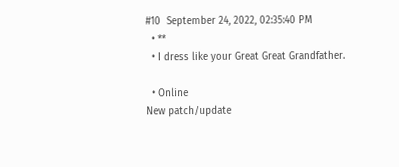#10  September 24, 2022, 02:35:40 PM
  • **
  • I dress like your Great Great Grandfather.

  • Online
New patch/update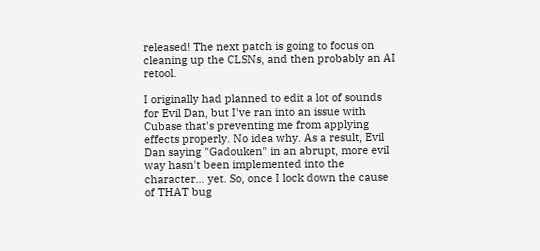released! The next patch is going to focus on cleaning up the CLSNs, and then probably an AI retool.

I originally had planned to edit a lot of sounds for Evil Dan, but I've ran into an issue with Cubase that's preventing me from applying effects properly. No idea why. As a result, Evil Dan saying "Gadouken" in an abrupt, more evil way hasn't been implemented into the character... yet. So, once I lock down the cause of THAT bug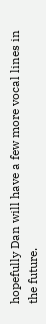hopefully Dan will have a few more vocal lines in the future.